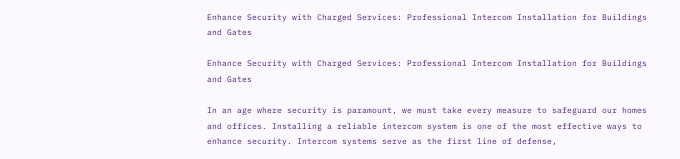Enhance Security with Charged Services: Professional Intercom Installation for Buildings and Gates

Enhance Security with Charged Services: Professional Intercom Installation for Buildings and Gates

In an age where security is paramount, we must take every measure to safeguard our homes and offices. Installing a reliable intercom system is one of the most effective ways to enhance security. Intercom systems serve as the first line of defense,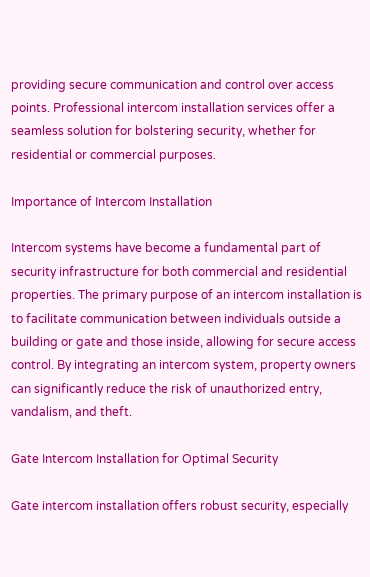providing secure communication and control over access points. Professional intercom installation services offer a seamless solution for bolstering security, whether for residential or commercial purposes.

Importance of Intercom Installation

Intercom systems have become a fundamental part of security infrastructure for both commercial and residential properties. The primary purpose of an intercom installation is to facilitate communication between individuals outside a building or gate and those inside, allowing for secure access control. By integrating an intercom system, property owners can significantly reduce the risk of unauthorized entry, vandalism, and theft.

Gate Intercom Installation for Optimal Security

Gate intercom installation offers robust security, especially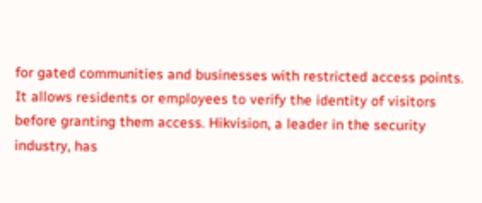for gated communities and businesses with restricted access points. It allows residents or employees to verify the identity of visitors before granting them access. Hikvision, a leader in the security industry, has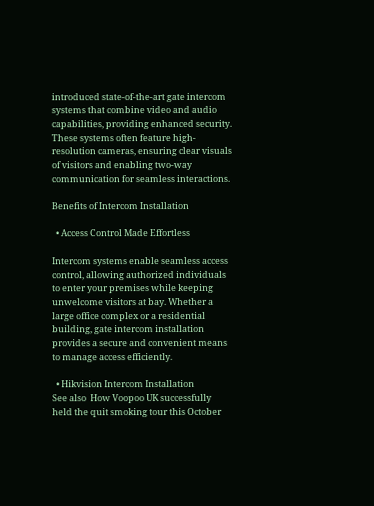introduced state-of-the-art gate intercom systems that combine video and audio capabilities, providing enhanced security. These systems often feature high-resolution cameras, ensuring clear visuals of visitors and enabling two-way communication for seamless interactions.

Benefits of Intercom Installation

  • Access Control Made Effortless

Intercom systems enable seamless access control, allowing authorized individuals to enter your premises while keeping unwelcome visitors at bay. Whether a large office complex or a residential building, gate intercom installation provides a secure and convenient means to manage access efficiently.

  • Hikvision Intercom Installation
See also  How Voopoo UK successfully held the quit smoking tour this October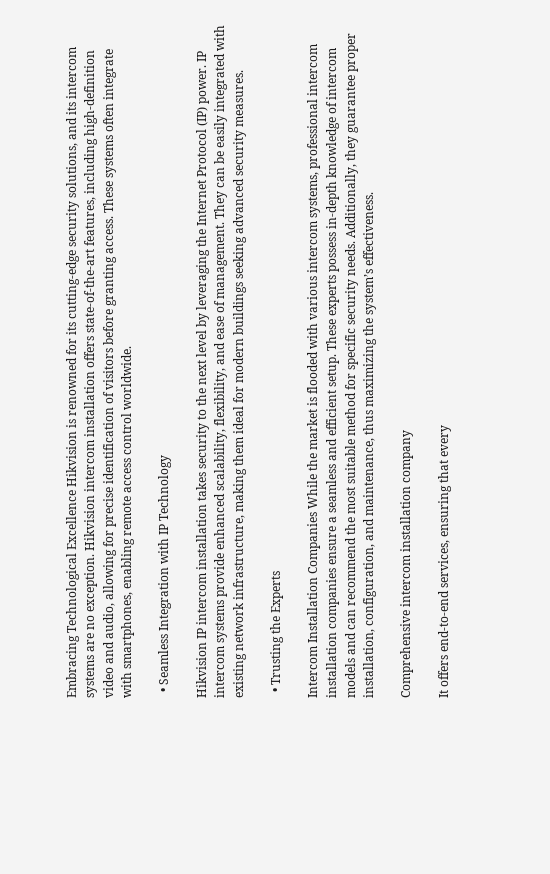Embracing Technological Excellence Hikvision is renowned for its cutting-edge security solutions, and its intercom systems are no exception. Hikvision intercom installation offers state-of-the-art features, including high-definition video and audio, allowing for precise identification of visitors before granting access. These systems often integrate with smartphones, enabling remote access control worldwide.

  • Seamless Integration with IP Technology

Hikvision IP intercom installation takes security to the next level by leveraging the Internet Protocol (IP) power. IP intercom systems provide enhanced scalability, flexibility, and ease of management. They can be easily integrated with existing network infrastructure, making them ideal for modern buildings seeking advanced security measures.

  • Trusting the Experts

Intercom Installation Companies While the market is flooded with various intercom systems, professional intercom installation companies ensure a seamless and efficient setup. These experts possess in-depth knowledge of intercom models and can recommend the most suitable method for specific security needs. Additionally, they guarantee proper installation, configuration, and maintenance, thus maximizing the system’s effectiveness.

Comprehensive intercom installation company

It offers end-to-end services, ensuring that every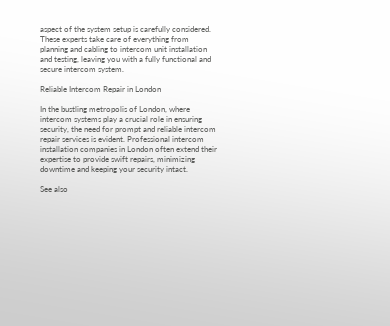aspect of the system setup is carefully considered. These experts take care of everything from planning and cabling to intercom unit installation and testing, leaving you with a fully functional and secure intercom system.

Reliable Intercom Repair in London

In the bustling metropolis of London, where intercom systems play a crucial role in ensuring security, the need for prompt and reliable intercom repair services is evident. Professional intercom installation companies in London often extend their expertise to provide swift repairs, minimizing downtime and keeping your security intact.

See also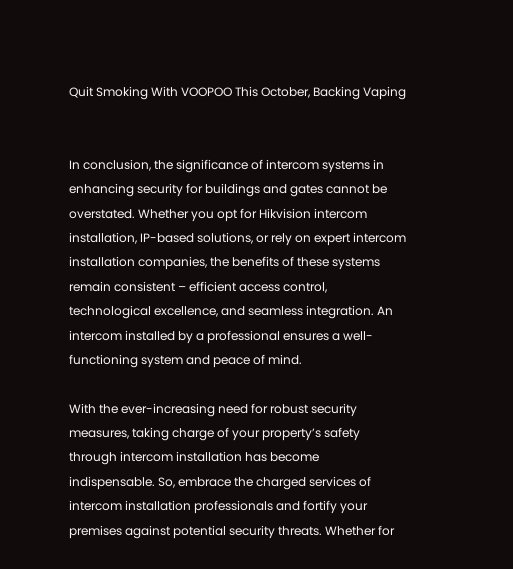Quit Smoking With VOOPOO This October, Backing Vaping


In conclusion, the significance of intercom systems in enhancing security for buildings and gates cannot be overstated. Whether you opt for Hikvision intercom installation, IP-based solutions, or rely on expert intercom installation companies, the benefits of these systems remain consistent – efficient access control, technological excellence, and seamless integration. An intercom installed by a professional ensures a well-functioning system and peace of mind.

With the ever-increasing need for robust security measures, taking charge of your property’s safety through intercom installation has become indispensable. So, embrace the charged services of intercom installation professionals and fortify your premises against potential security threats. Whether for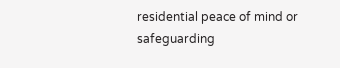residential peace of mind or safeguarding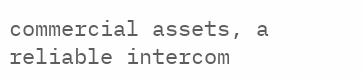commercial assets, a reliable intercom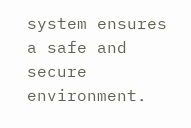system ensures a safe and secure environment.